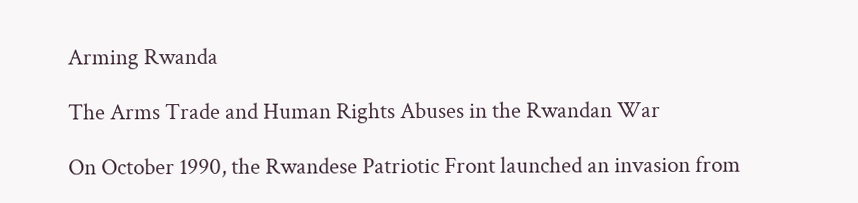Arming Rwanda

The Arms Trade and Human Rights Abuses in the Rwandan War

On October 1990, the Rwandese Patriotic Front launched an invasion from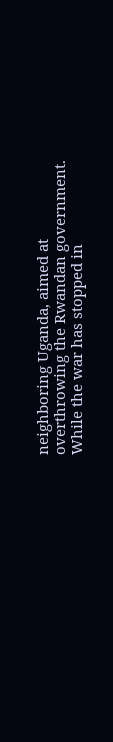neighboring Uganda, aimed at overthrowing the Rwandan government. While the war has stopped in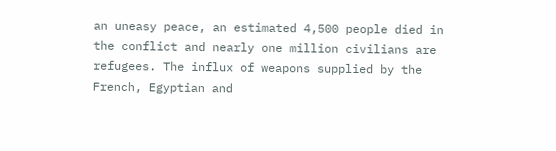an uneasy peace, an estimated 4,500 people died in the conflict and nearly one million civilians are refugees. The influx of weapons supplied by the French, Egyptian and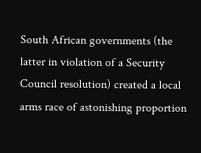South African governments (the latter in violation of a Security Council resolution) created a local arms race of astonishing proportion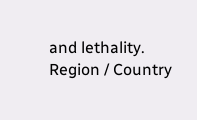and lethality.
Region / Country